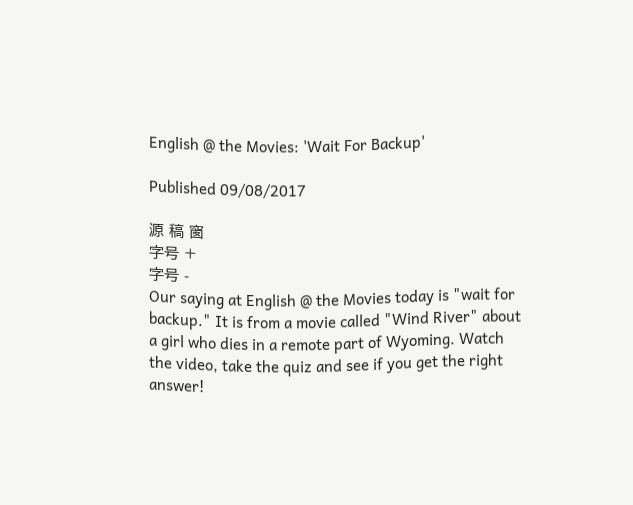English @ the Movies: 'Wait For Backup'

Published 09/08/2017

源 稿 窗
字号 +
字号 -
Our saying at English @ the Movies today is "wait for backup." It is from a movie called "Wind River" about a girl who dies in a remote part of Wyoming. Watch the video, take the quiz and see if you get the right answer!